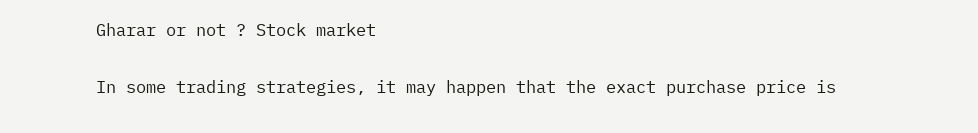Gharar or not ? Stock market

In some trading strategies, it may happen that the exact purchase price is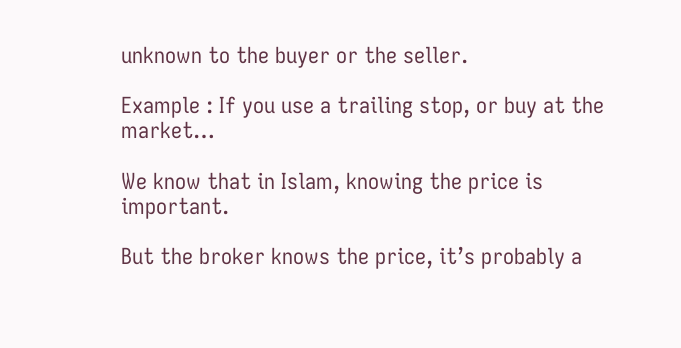unknown to the buyer or the seller.

Example : If you use a trailing stop, or buy at the market…

We know that in Islam, knowing the price is important.

But the broker knows the price, it’s probably a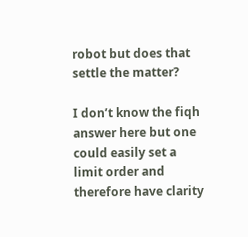robot but does that settle the matter?

I don’t know the fiqh answer here but one could easily set a limit order and therefore have clarity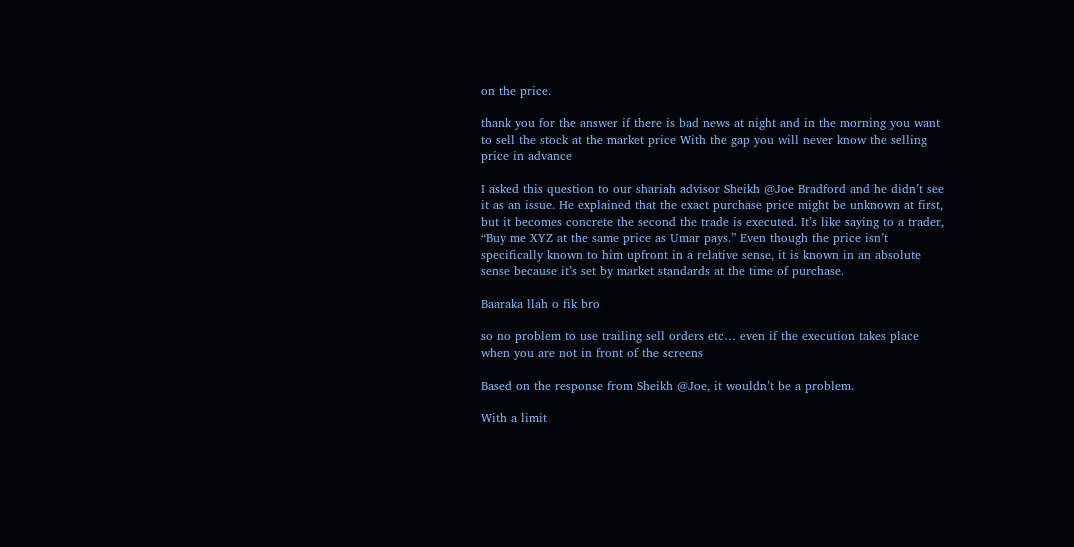on the price.

thank you for the answer if there is bad news at night and in the morning you want to sell the stock at the market price With the gap you will never know the selling price in advance

I asked this question to our shariah advisor Sheikh @Joe Bradford and he didn’t see it as an issue. He explained that the exact purchase price might be unknown at first, but it becomes concrete the second the trade is executed. It’s like saying to a trader, “Buy me XYZ at the same price as Umar pays.” Even though the price isn’t specifically known to him upfront in a relative sense, it is known in an absolute sense because it’s set by market standards at the time of purchase.

Baaraka llah o fik bro

so no problem to use trailing sell orders etc… even if the execution takes place when you are not in front of the screens

Based on the response from Sheikh @Joe, it wouldn’t be a problem.

With a limit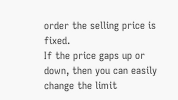order the selling price is fixed.
If the price gaps up or down, then you can easily change the limit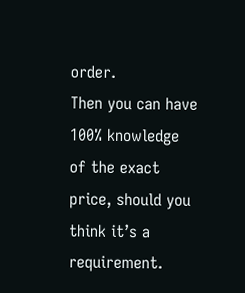order.
Then you can have 100% knowledge of the exact price, should you think it’s a requirement.